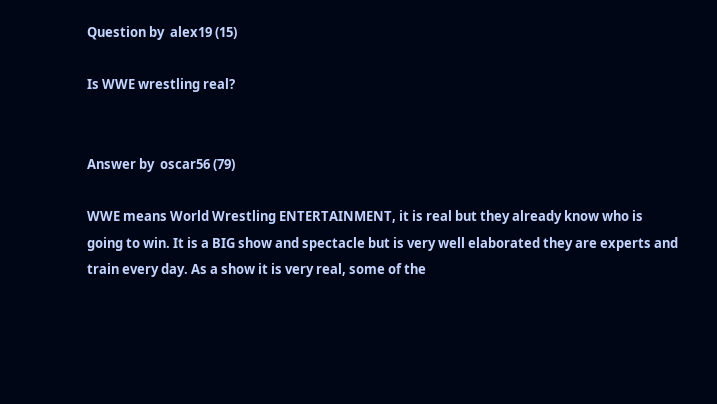Question by  alex19 (15)

Is WWE wrestling real?


Answer by  oscar56 (79)

WWE means World Wrestling ENTERTAINMENT, it is real but they already know who is going to win. It is a BIG show and spectacle but is very well elaborated they are experts and train every day. As a show it is very real, some of the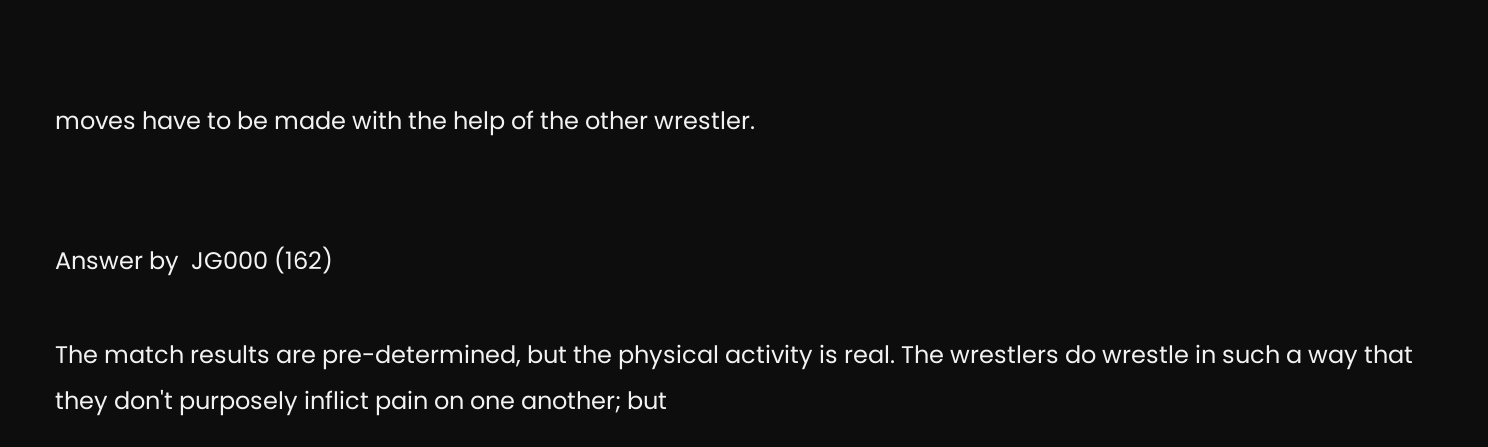moves have to be made with the help of the other wrestler.


Answer by  JG000 (162)

The match results are pre-determined, but the physical activity is real. The wrestlers do wrestle in such a way that they don't purposely inflict pain on one another; but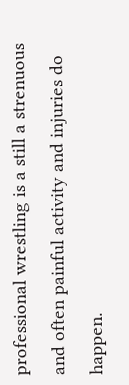professional wrestling is a still a strenuous and often painful activity and injuries do happen.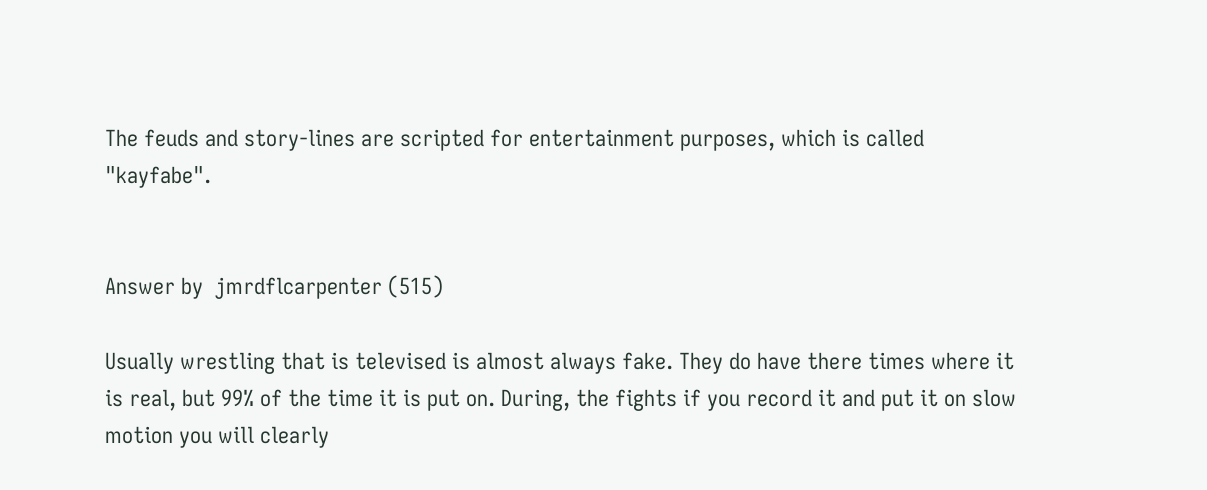The feuds and story-lines are scripted for entertainment purposes, which is called "kayfabe".


Answer by  jmrdflcarpenter (515)

Usually wrestling that is televised is almost always fake. They do have there times where it is real, but 99% of the time it is put on. During, the fights if you record it and put it on slow motion you will clearly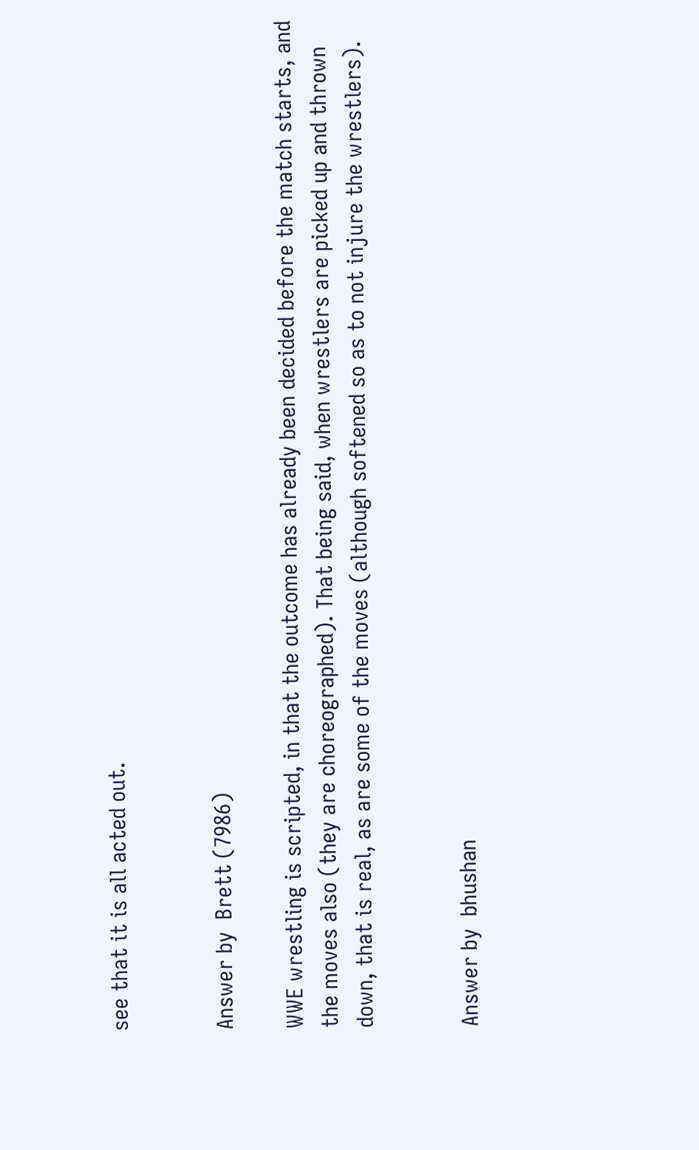see that it is all acted out.


Answer by  Brett (7986)

WWE wrestling is scripted, in that the outcome has already been decided before the match starts, and the moves also (they are choreographed). That being said, when wrestlers are picked up and thrown down, that is real, as are some of the moves (although softened so as to not injure the wrestlers).


Answer by  bhushan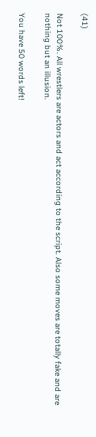(41)

Not 100%. All wrestlers are actors and act according to the script. Also some moves are totally fake and are nothing but an illusion.

You have 50 words left!